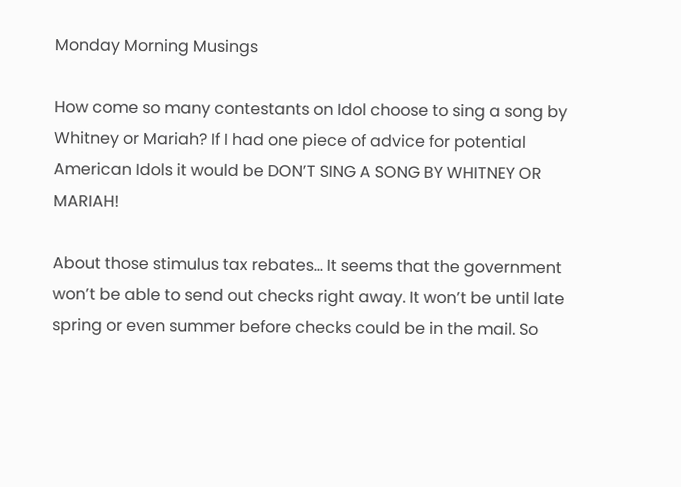Monday Morning Musings

How come so many contestants on Idol choose to sing a song by Whitney or Mariah? If I had one piece of advice for potential American Idols it would be DON’T SING A SONG BY WHITNEY OR MARIAH!

About those stimulus tax rebates… It seems that the government won’t be able to send out checks right away. It won’t be until late spring or even summer before checks could be in the mail. So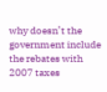why doesn’t the government include the rebates with 2007 taxes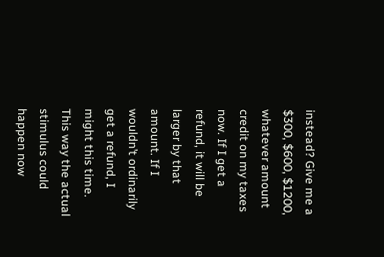instead? Give me a $300, $600, $1200, whatever amount credit on my taxes now. If I get a refund, it will be larger by that amount. If I wouldn’t ordinarily get a refund, I might this time. This way the actual stimulus could happen now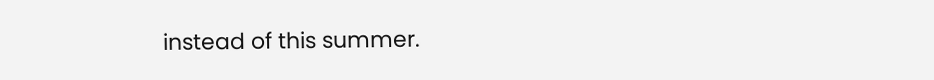instead of this summer.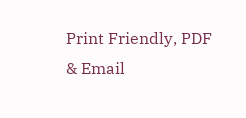Print Friendly, PDF & Email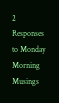2 Responses to Monday Morning Musings